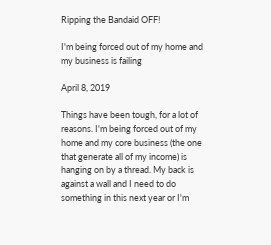Ripping the Bandaid OFF!

I'm being forced out of my home and my business is failing

April 8, 2019

Things have been tough, for a lot of reasons. I'm being forced out of my home and my core business (the one that generate all of my income) is hanging on by a thread. My back is against a wall and I need to do something in this next year or I'm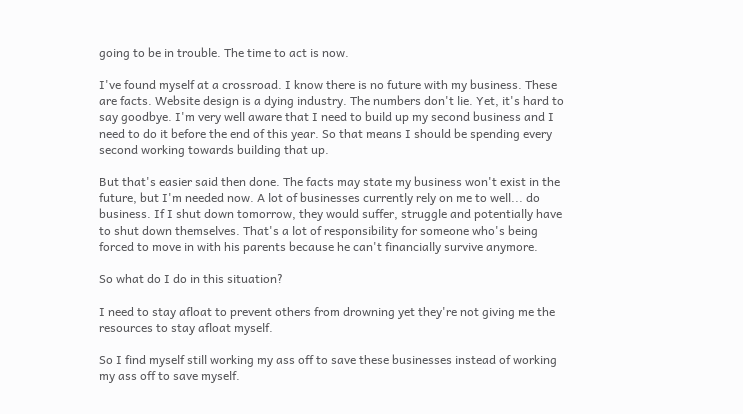going to be in trouble. The time to act is now.

I've found myself at a crossroad. I know there is no future with my business. These are facts. Website design is a dying industry. The numbers don't lie. Yet, it's hard to say goodbye. I'm very well aware that I need to build up my second business and I need to do it before the end of this year. So that means I should be spending every second working towards building that up.

But that's easier said then done. The facts may state my business won't exist in the future, but I'm needed now. A lot of businesses currently rely on me to well... do business. If I shut down tomorrow, they would suffer, struggle and potentially have to shut down themselves. That's a lot of responsibility for someone who's being forced to move in with his parents because he can't financially survive anymore.

So what do I do in this situation?

I need to stay afloat to prevent others from drowning yet they're not giving me the resources to stay afloat myself.

So I find myself still working my ass off to save these businesses instead of working my ass off to save myself.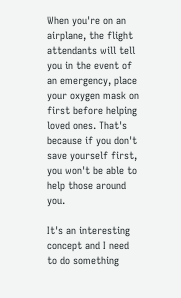When you're on an airplane, the flight attendants will tell you in the event of an emergency, place your oxygen mask on first before helping loved ones. That's because if you don't save yourself first, you won't be able to help those around you.

It's an interesting concept and I need to do something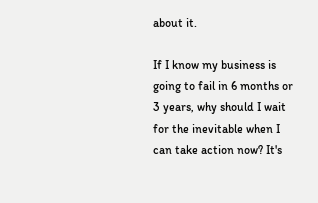about it.

If I know my business is going to fail in 6 months or 3 years, why should I wait for the inevitable when I can take action now? It's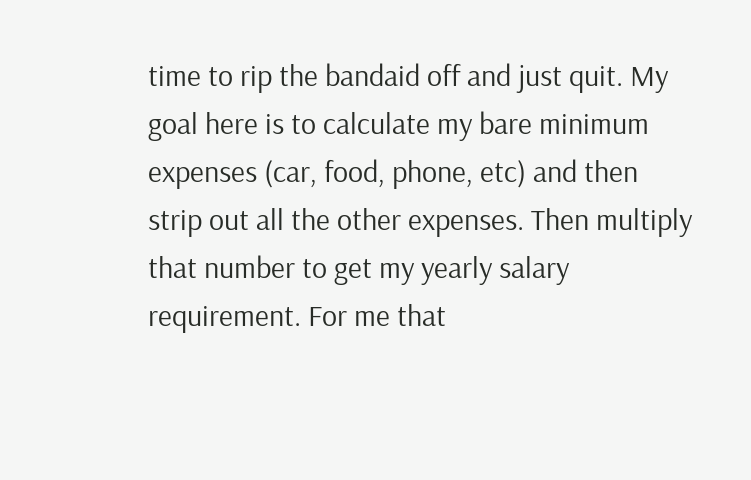time to rip the bandaid off and just quit. My goal here is to calculate my bare minimum expenses (car, food, phone, etc) and then strip out all the other expenses. Then multiply that number to get my yearly salary requirement. For me that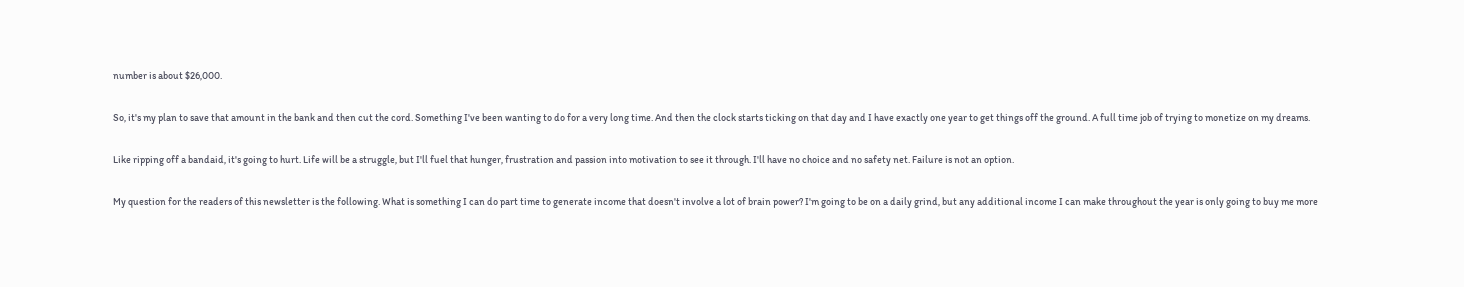number is about $26,000.

So, it's my plan to save that amount in the bank and then cut the cord. Something I've been wanting to do for a very long time. And then the clock starts ticking on that day and I have exactly one year to get things off the ground. A full time job of trying to monetize on my dreams.

Like ripping off a bandaid, it's going to hurt. Life will be a struggle, but I'll fuel that hunger, frustration and passion into motivation to see it through. I'll have no choice and no safety net. Failure is not an option.

My question for the readers of this newsletter is the following. What is something I can do part time to generate income that doesn't involve a lot of brain power? I'm going to be on a daily grind, but any additional income I can make throughout the year is only going to buy me more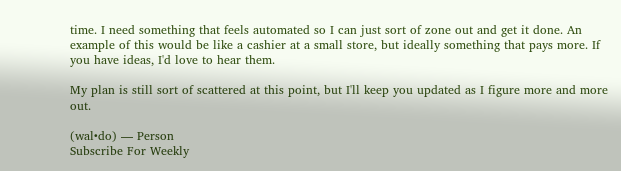time. I need something that feels automated so I can just sort of zone out and get it done. An example of this would be like a cashier at a small store, but ideally something that pays more. If you have ideas, I'd love to hear them.

My plan is still sort of scattered at this point, but I'll keep you updated as I figure more and more out.

(wal•do) — Person
Subscribe For Weekly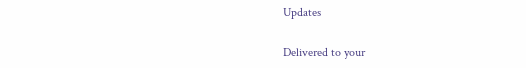Updates

Delivered to your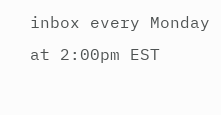inbox every Monday at 2:00pm EST